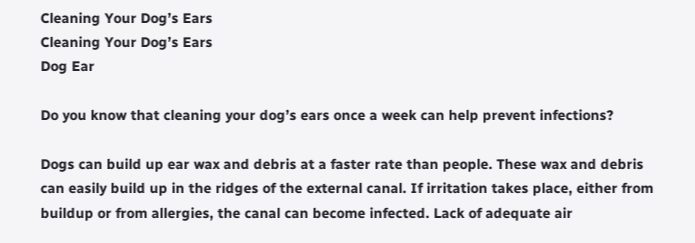Cleaning Your Dog’s Ears
Cleaning Your Dog’s Ears
Dog Ear

Do you know that cleaning your dog’s ears once a week can help prevent infections?

Dogs can build up ear wax and debris at a faster rate than people. These wax and debris can easily build up in the ridges of the external canal. If irritation takes place, either from buildup or from allergies, the canal can become infected. Lack of adequate air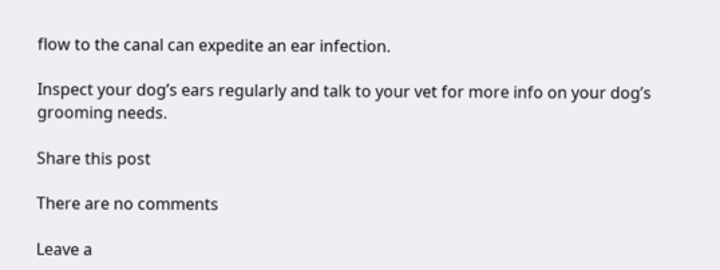flow to the canal can expedite an ear infection.

Inspect your dog’s ears regularly and talk to your vet for more info on your dog’s grooming needs.

Share this post

There are no comments

Leave a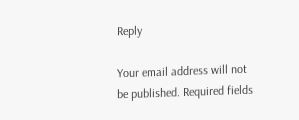Reply

Your email address will not be published. Required fields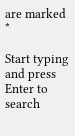are marked *

Start typing and press Enter to search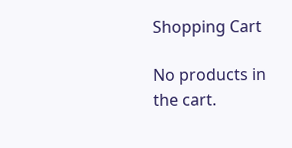Shopping Cart

No products in the cart.